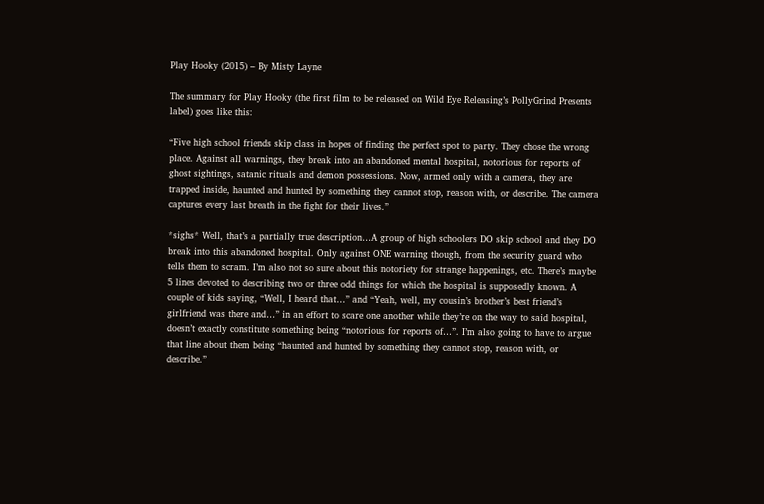Play Hooky (2015) – By Misty Layne

The summary for Play Hooky (the first film to be released on Wild Eye Releasing’s PollyGrind Presents label) goes like this:

“Five high school friends skip class in hopes of finding the perfect spot to party. They chose the wrong place. Against all warnings, they break into an abandoned mental hospital, notorious for reports of ghost sightings, satanic rituals and demon possessions. Now, armed only with a camera, they are trapped inside, haunted and hunted by something they cannot stop, reason with, or describe. The camera captures every last breath in the fight for their lives.”

*sighs* Well, that’s a partially true description…A group of high schoolers DO skip school and they DO break into this abandoned hospital. Only against ONE warning though, from the security guard who tells them to scram. I’m also not so sure about this notoriety for strange happenings, etc. There’s maybe 5 lines devoted to describing two or three odd things for which the hospital is supposedly known. A couple of kids saying, “Well, I heard that…” and “Yeah, well, my cousin’s brother’s best friend’s girlfriend was there and…” in an effort to scare one another while they’re on the way to said hospital, doesn’t exactly constitute something being “notorious for reports of…”. I’m also going to have to argue that line about them being “haunted and hunted by something they cannot stop, reason with, or describe.”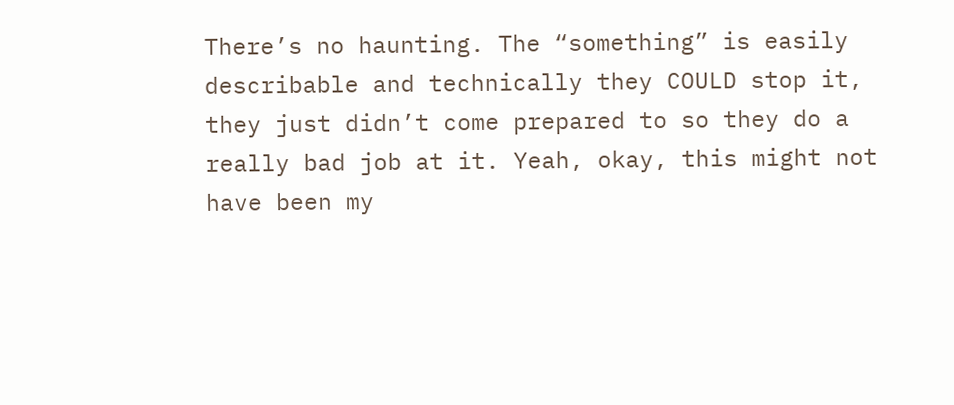There’s no haunting. The “something” is easily describable and technically they COULD stop it, they just didn’t come prepared to so they do a really bad job at it. Yeah, okay, this might not have been my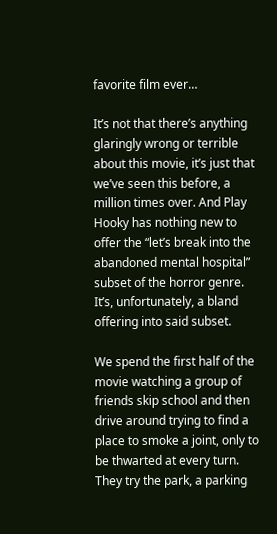favorite film ever…

It’s not that there’s anything glaringly wrong or terrible about this movie, it’s just that we’ve seen this before, a million times over. And Play Hooky has nothing new to offer the “let’s break into the abandoned mental hospital” subset of the horror genre. It’s, unfortunately, a bland offering into said subset.

We spend the first half of the movie watching a group of friends skip school and then drive around trying to find a place to smoke a joint, only to be thwarted at every turn. They try the park, a parking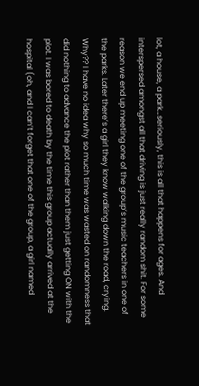lot, a house, a park…seriously, this is all that happens for ages. And interspersed amongst all that driving is just really random shit. For some reason we end up meeting one of the group’s music teachers in one of the parks. Later there’s a girl they know walking down the road, crying. Why?? I have no idea why so much time was wasted on randomness that did nothing to advance the plot rather than them just getting ON with the plot. I was bored to death by the time this group actually arrived at the hospital (oh, and I can’t forget that one of the group, a girl named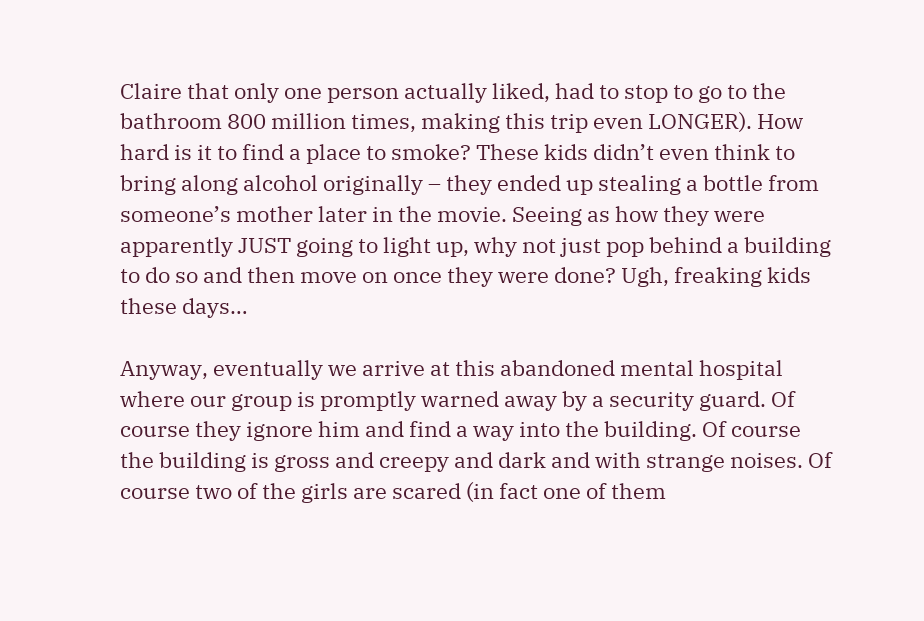Claire that only one person actually liked, had to stop to go to the bathroom 800 million times, making this trip even LONGER). How hard is it to find a place to smoke? These kids didn’t even think to bring along alcohol originally – they ended up stealing a bottle from someone’s mother later in the movie. Seeing as how they were apparently JUST going to light up, why not just pop behind a building to do so and then move on once they were done? Ugh, freaking kids these days…

Anyway, eventually we arrive at this abandoned mental hospital where our group is promptly warned away by a security guard. Of course they ignore him and find a way into the building. Of course the building is gross and creepy and dark and with strange noises. Of course two of the girls are scared (in fact one of them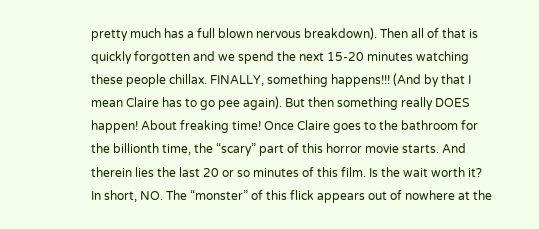pretty much has a full blown nervous breakdown). Then all of that is quickly forgotten and we spend the next 15-20 minutes watching these people chillax. FINALLY, something happens!!! (And by that I mean Claire has to go pee again). But then something really DOES happen! About freaking time! Once Claire goes to the bathroom for the billionth time, the “scary” part of this horror movie starts. And therein lies the last 20 or so minutes of this film. Is the wait worth it? In short, NO. The “monster” of this flick appears out of nowhere at the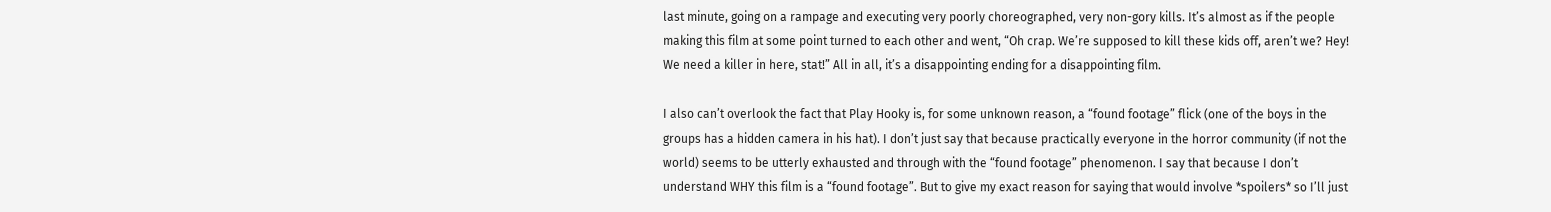last minute, going on a rampage and executing very poorly choreographed, very non-gory kills. It’s almost as if the people making this film at some point turned to each other and went, “Oh crap. We’re supposed to kill these kids off, aren’t we? Hey! We need a killer in here, stat!” All in all, it’s a disappointing ending for a disappointing film.

I also can’t overlook the fact that Play Hooky is, for some unknown reason, a “found footage” flick (one of the boys in the groups has a hidden camera in his hat). I don’t just say that because practically everyone in the horror community (if not the world) seems to be utterly exhausted and through with the “found footage” phenomenon. I say that because I don’t understand WHY this film is a “found footage”. But to give my exact reason for saying that would involve *spoilers* so I’ll just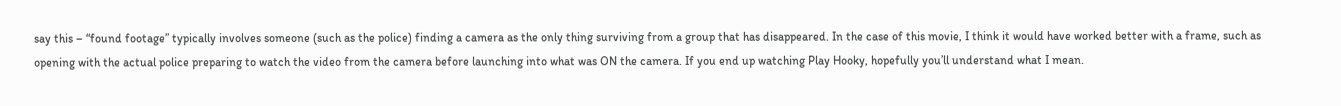say this – “found footage” typically involves someone (such as the police) finding a camera as the only thing surviving from a group that has disappeared. In the case of this movie, I think it would have worked better with a frame, such as opening with the actual police preparing to watch the video from the camera before launching into what was ON the camera. If you end up watching Play Hooky, hopefully you’ll understand what I mean.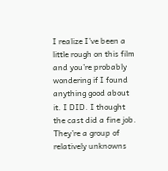I realize I’ve been a little rough on this film and you’re probably wondering if I found anything good about it. I DID. I thought the cast did a fine job. They’re a group of relatively unknowns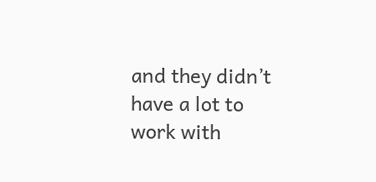and they didn’t have a lot to work with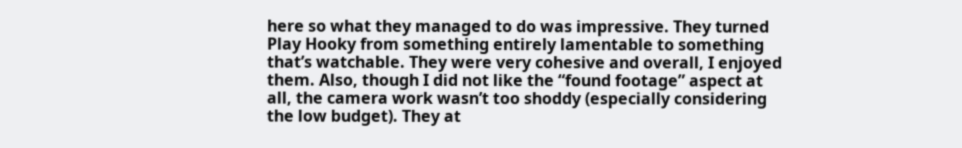here so what they managed to do was impressive. They turned Play Hooky from something entirely lamentable to something that’s watchable. They were very cohesive and overall, I enjoyed them. Also, though I did not like the “found footage” aspect at all, the camera work wasn’t too shoddy (especially considering the low budget). They at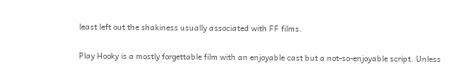least left out the shakiness usually associated with FF films.

Play Hooky is a mostly forgettable film with an enjoyable cast but a not-so-enjoyable script. Unless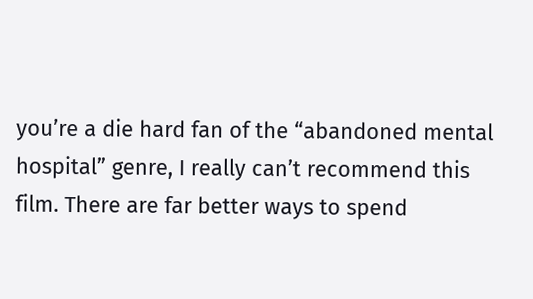you’re a die hard fan of the “abandoned mental hospital” genre, I really can’t recommend this film. There are far better ways to spend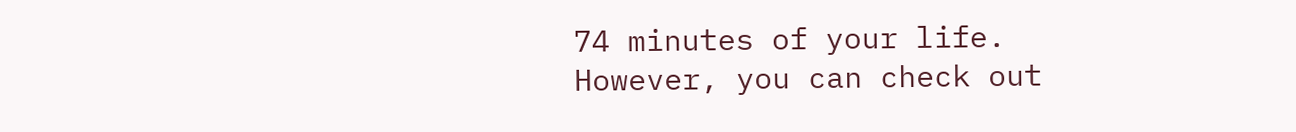74 minutes of your life. However, you can check out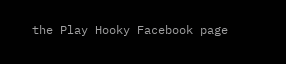the Play Hooky Facebook page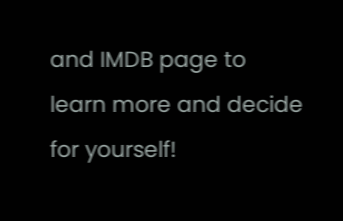and IMDB page to learn more and decide for yourself!